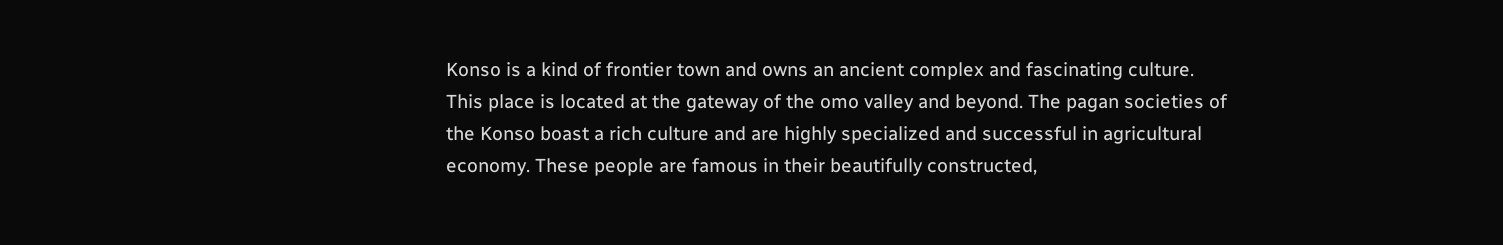Konso is a kind of frontier town and owns an ancient complex and fascinating culture. This place is located at the gateway of the omo valley and beyond. The pagan societies of the Konso boast a rich culture and are highly specialized and successful in agricultural economy. These people are famous in their beautifully constructed,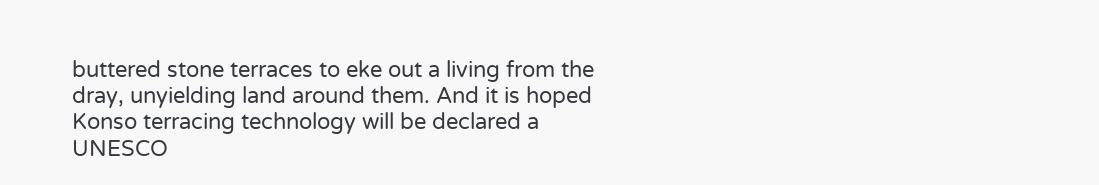buttered stone terraces to eke out a living from the dray, unyielding land around them. And it is hoped Konso terracing technology will be declared a UNESCO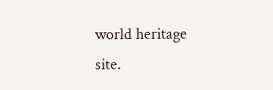world heritage site.